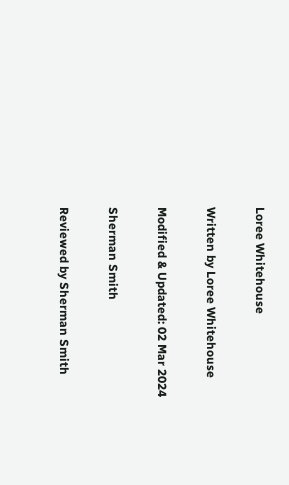Loree Whitehouse

Written by Loree Whitehouse

Modified & Updated: 02 Mar 2024

Sherman Smith

Reviewed by Sherman Smith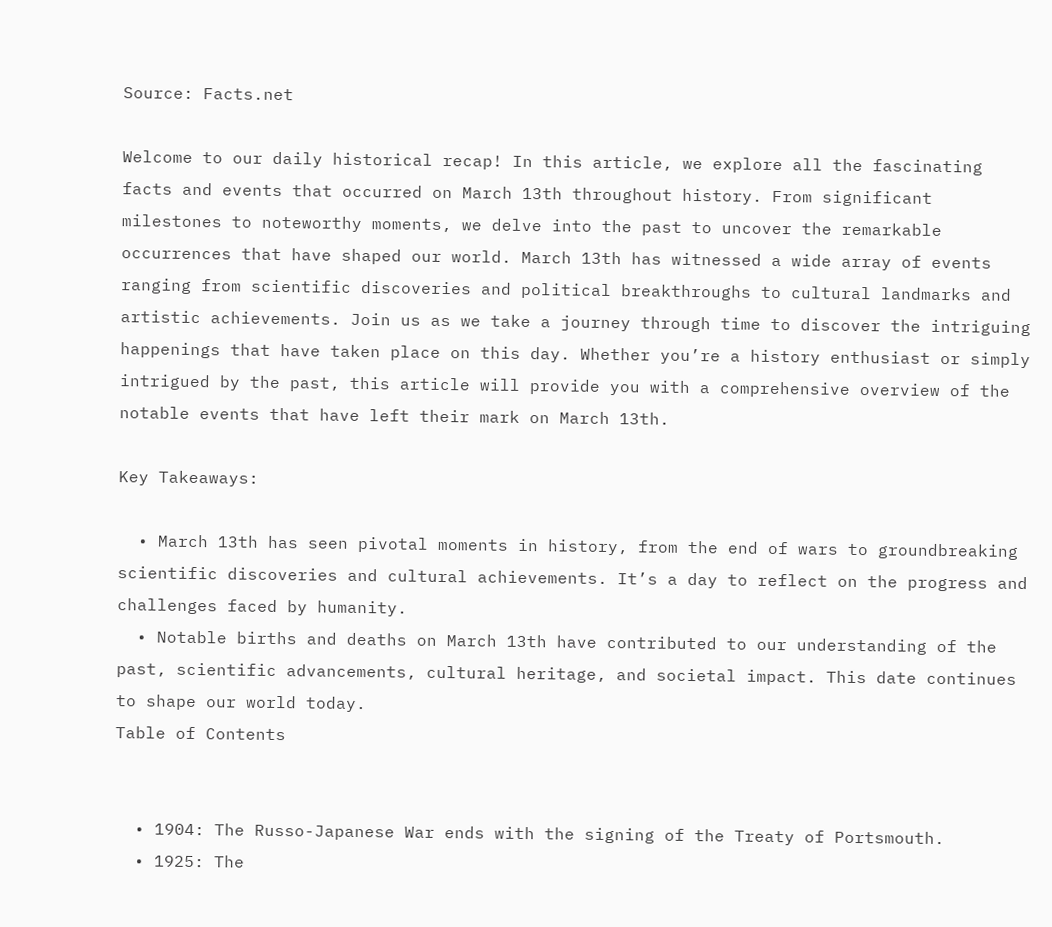Source: Facts.net

Welcome to our daily historical recap! In this article, we explore all the fascinating facts and events that occurred on March 13th throughout history. From significant milestones to noteworthy moments, we delve into the past to uncover the remarkable occurrences that have shaped our world. March 13th has witnessed a wide array of events ranging from scientific discoveries and political breakthroughs to cultural landmarks and artistic achievements. Join us as we take a journey through time to discover the intriguing happenings that have taken place on this day. Whether you’re a history enthusiast or simply intrigued by the past, this article will provide you with a comprehensive overview of the notable events that have left their mark on March 13th.

Key Takeaways:

  • March 13th has seen pivotal moments in history, from the end of wars to groundbreaking scientific discoveries and cultural achievements. It’s a day to reflect on the progress and challenges faced by humanity.
  • Notable births and deaths on March 13th have contributed to our understanding of the past, scientific advancements, cultural heritage, and societal impact. This date continues to shape our world today.
Table of Contents


  • 1904: The Russo-Japanese War ends with the signing of the Treaty of Portsmouth.
  • 1925: The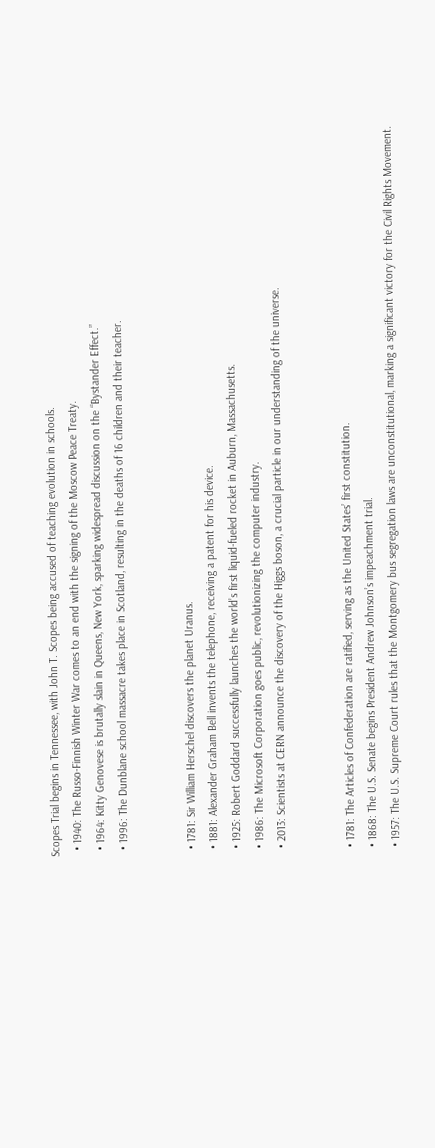Scopes Trial begins in Tennessee, with John T. Scopes being accused of teaching evolution in schools.
  • 1940: The Russo-Finnish Winter War comes to an end with the signing of the Moscow Peace Treaty.
  • 1964: Kitty Genovese is brutally slain in Queens, New York, sparking widespread discussion on the “Bystander Effect.”
  • 1996: The Dunblane school massacre takes place in Scotland, resulting in the deaths of 16 children and their teacher.


  • 1781: Sir William Herschel discovers the planet Uranus.
  • 1881: Alexander Graham Bell invents the telephone, receiving a patent for his device.
  • 1925: Robert Goddard successfully launches the world’s first liquid-fueled rocket in Auburn, Massachusetts.
  • 1986: The Microsoft Corporation goes public, revolutionizing the computer industry.
  • 2013: Scientists at CERN announce the discovery of the Higgs boson, a crucial particle in our understanding of the universe.


  • 1781: The Articles of Confederation are ratified, serving as the United States’ first constitution.
  • 1868: The U.S. Senate begins President Andrew Johnson’s impeachment trial.
  • 1957: The U.S. Supreme Court rules that the Montgomery bus segregation laws are unconstitutional, marking a significant victory for the Civil Rights Movement.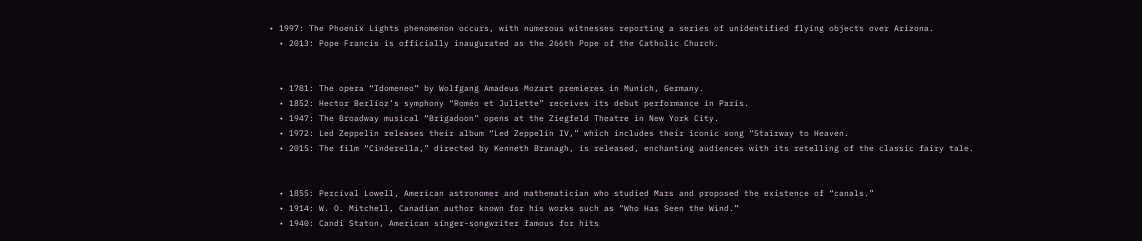• 1997: The Phoenix Lights phenomenon occurs, with numerous witnesses reporting a series of unidentified flying objects over Arizona.
  • 2013: Pope Francis is officially inaugurated as the 266th Pope of the Catholic Church.


  • 1781: The opera “Idomeneo” by Wolfgang Amadeus Mozart premieres in Munich, Germany.
  • 1852: Hector Berlioz’s symphony “Roméo et Juliette” receives its debut performance in Paris.
  • 1947: The Broadway musical “Brigadoon” opens at the Ziegfeld Theatre in New York City.
  • 1972: Led Zeppelin releases their album “Led Zeppelin IV,” which includes their iconic song “Stairway to Heaven.
  • 2015: The film “Cinderella,” directed by Kenneth Branagh, is released, enchanting audiences with its retelling of the classic fairy tale.


  • 1855: Percival Lowell, American astronomer and mathematician who studied Mars and proposed the existence of “canals.”
  • 1914: W. O. Mitchell, Canadian author known for his works such as “Who Has Seen the Wind.”
  • 1940: Candi Staton, American singer-songwriter famous for hits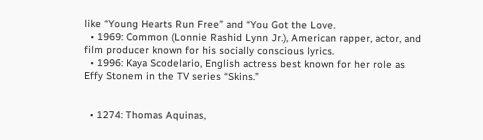like “Young Hearts Run Free” and “You Got the Love.
  • 1969: Common (Lonnie Rashid Lynn Jr.), American rapper, actor, and film producer known for his socially conscious lyrics.
  • 1996: Kaya Scodelario, English actress best known for her role as Effy Stonem in the TV series “Skins.”


  • 1274: Thomas Aquinas,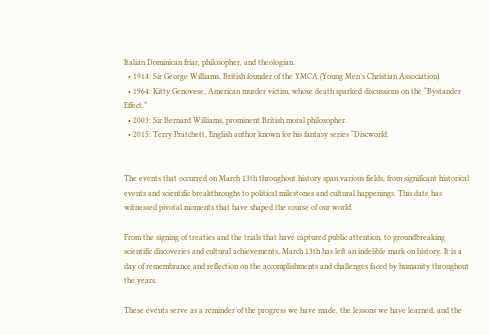Italian Dominican friar, philosopher, and theologian.
  • 1914: Sir George Williams, British founder of the YMCA (Young Men’s Christian Association).
  • 1964: Kitty Genovese, American murder victim, whose death sparked discussions on the “Bystander Effect.”
  • 2003: Sir Bernard Williams, prominent British moral philosopher.
  • 2015: Terry Pratchett, English author known for his fantasy series “Discworld.


The events that occurred on March 13th throughout history span various fields, from significant historical events and scientific breakthroughs to political milestones and cultural happenings. This date has witnessed pivotal moments that have shaped the course of our world.

From the signing of treaties and the trials that have captured public attention, to groundbreaking scientific discoveries and cultural achievements, March 13th has left an indelible mark on history. It is a day of remembrance and reflection on the accomplishments and challenges faced by humanity throughout the years.

These events serve as a reminder of the progress we have made, the lessons we have learned, and the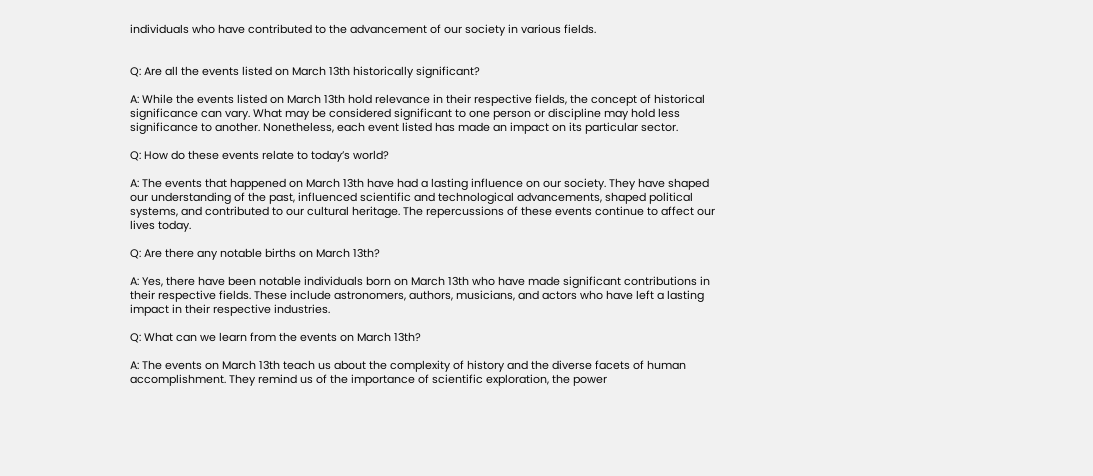individuals who have contributed to the advancement of our society in various fields.


Q: Are all the events listed on March 13th historically significant?

A: While the events listed on March 13th hold relevance in their respective fields, the concept of historical significance can vary. What may be considered significant to one person or discipline may hold less significance to another. Nonetheless, each event listed has made an impact on its particular sector.

Q: How do these events relate to today’s world?

A: The events that happened on March 13th have had a lasting influence on our society. They have shaped our understanding of the past, influenced scientific and technological advancements, shaped political systems, and contributed to our cultural heritage. The repercussions of these events continue to affect our lives today.

Q: Are there any notable births on March 13th?

A: Yes, there have been notable individuals born on March 13th who have made significant contributions in their respective fields. These include astronomers, authors, musicians, and actors who have left a lasting impact in their respective industries.

Q: What can we learn from the events on March 13th?

A: The events on March 13th teach us about the complexity of history and the diverse facets of human accomplishment. They remind us of the importance of scientific exploration, the power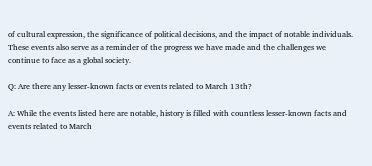of cultural expression, the significance of political decisions, and the impact of notable individuals. These events also serve as a reminder of the progress we have made and the challenges we continue to face as a global society.

Q: Are there any lesser-known facts or events related to March 13th?

A: While the events listed here are notable, history is filled with countless lesser-known facts and events related to March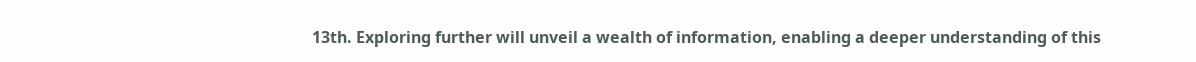13th. Exploring further will unveil a wealth of information, enabling a deeper understanding of this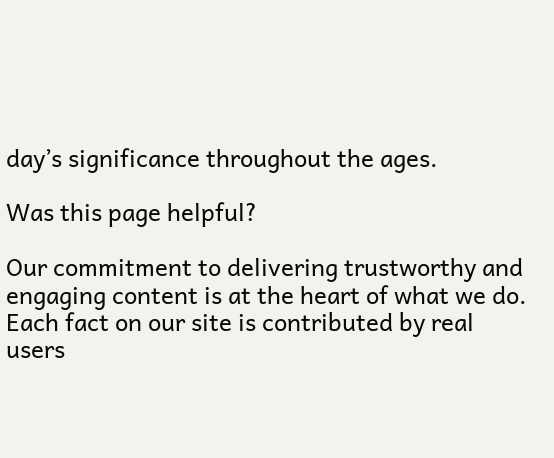day’s significance throughout the ages.

Was this page helpful?

Our commitment to delivering trustworthy and engaging content is at the heart of what we do. Each fact on our site is contributed by real users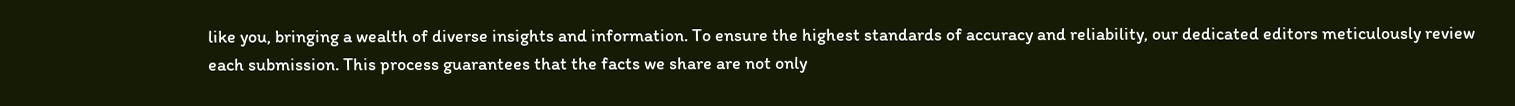like you, bringing a wealth of diverse insights and information. To ensure the highest standards of accuracy and reliability, our dedicated editors meticulously review each submission. This process guarantees that the facts we share are not only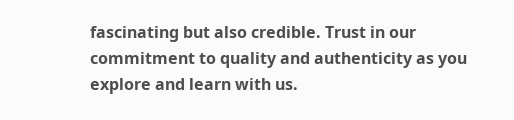fascinating but also credible. Trust in our commitment to quality and authenticity as you explore and learn with us.